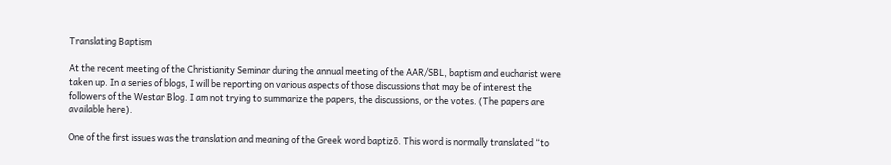Translating Baptism

At the recent meeting of the Christianity Seminar during the annual meeting of the AAR/SBL, baptism and eucharist were taken up. In a series of blogs, I will be reporting on various aspects of those discussions that may be of interest the followers of the Westar Blog. I am not trying to summarize the papers, the discussions, or the votes. (The papers are available here).

One of the first issues was the translation and meaning of the Greek word baptizō. This word is normally translated “to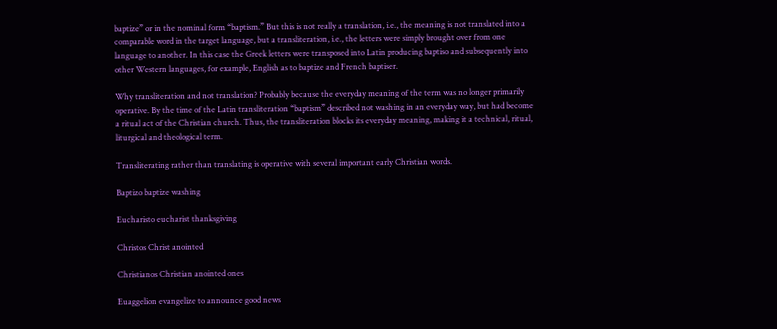baptize” or in the nominal form “baptism.” But this is not really a translation, i.e., the meaning is not translated into a comparable word in the target language, but a transliteration, i.e., the letters were simply brought over from one language to another. In this case the Greek letters were transposed into Latin producing baptiso and subsequently into other Western languages, for example, English as to baptize and French baptiser.

Why transliteration and not translation? Probably because the everyday meaning of the term was no longer primarily operative. By the time of the Latin transliteration “baptism” described not washing in an everyday way, but had become a ritual act of the Christian church. Thus, the transliteration blocks its everyday meaning, making it a technical, ritual, liturgical and theological term.

Transliterating rather than translating is operative with several important early Christian words.

Baptizo baptize washing

Eucharisto eucharist thanksgiving

Christos Christ anointed

Christianos Christian anointed ones

Euaggelion evangelize to announce good news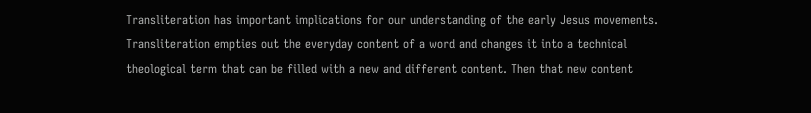Transliteration has important implications for our understanding of the early Jesus movements. Transliteration empties out the everyday content of a word and changes it into a technical theological term that can be filled with a new and different content. Then that new content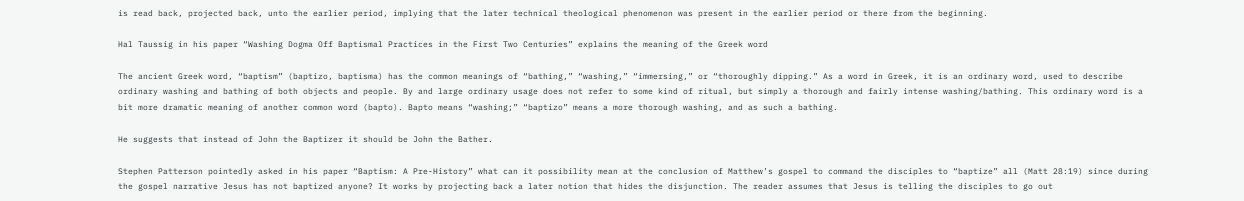is read back, projected back, unto the earlier period, implying that the later technical theological phenomenon was present in the earlier period or there from the beginning.

Hal Taussig in his paper “Washing Dogma Off Baptismal Practices in the First Two Centuries” explains the meaning of the Greek word

The ancient Greek word, “baptism” (baptizo, baptisma) has the common meanings of “bathing,” “washing,” “immersing,” or “thoroughly dipping.” As a word in Greek, it is an ordinary word, used to describe ordinary washing and bathing of both objects and people. By and large ordinary usage does not refer to some kind of ritual, but simply a thorough and fairly intense washing/bathing. This ordinary word is a bit more dramatic meaning of another common word (bapto). Bapto means “washing;” “baptizo” means a more thorough washing, and as such a bathing.

He suggests that instead of John the Baptizer it should be John the Bather.

Stephen Patterson pointedly asked in his paper “Baptism: A Pre-History” what can it possibility mean at the conclusion of Matthew’s gospel to command the disciples to “baptize” all (Matt 28:19) since during the gospel narrative Jesus has not baptized anyone? It works by projecting back a later notion that hides the disjunction. The reader assumes that Jesus is telling the disciples to go out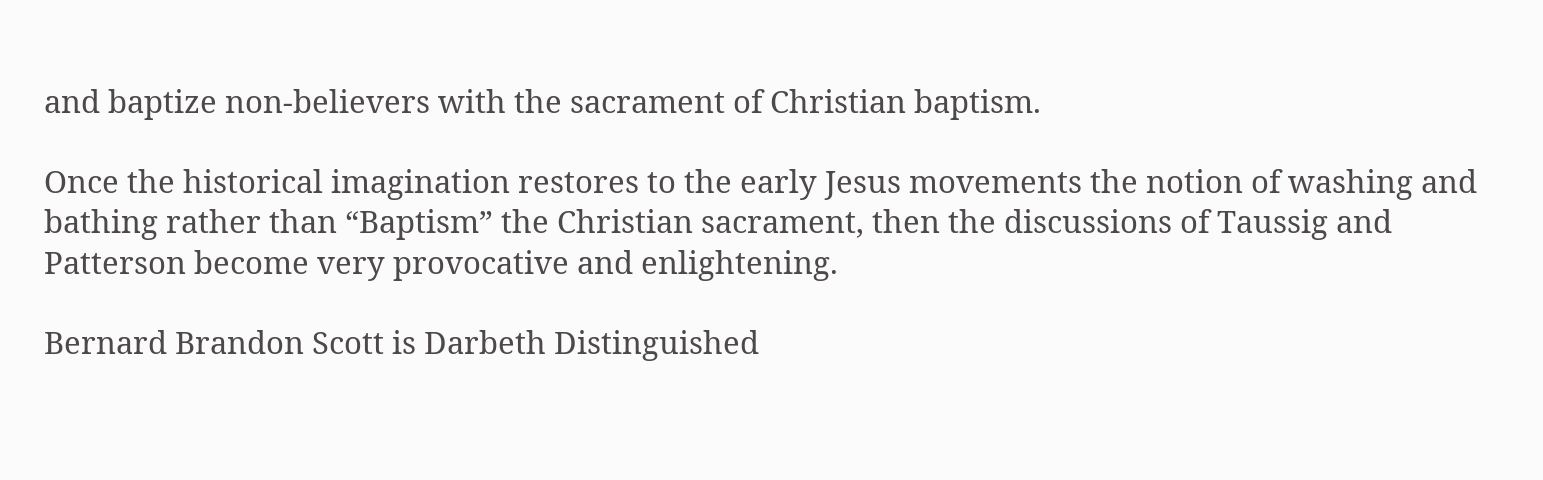and baptize non-believers with the sacrament of Christian baptism.

Once the historical imagination restores to the early Jesus movements the notion of washing and bathing rather than “Baptism” the Christian sacrament, then the discussions of Taussig and Patterson become very provocative and enlightening.

Bernard Brandon Scott is Darbeth Distinguished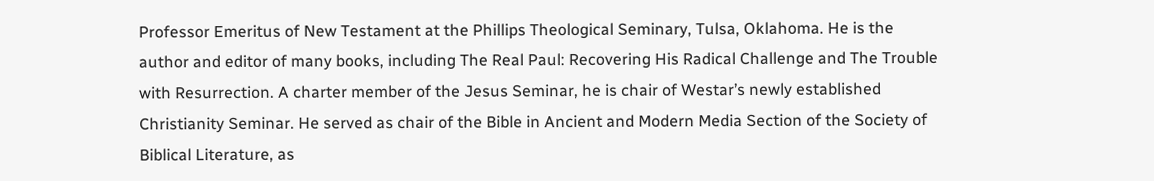Professor Emeritus of New Testament at the Phillips Theological Seminary, Tulsa, Oklahoma. He is the author and editor of many books, including The Real Paul: Recovering His Radical Challenge and The Trouble with Resurrection. A charter member of the Jesus Seminar, he is chair of Westar’s newly established Christianity Seminar. He served as chair of the Bible in Ancient and Modern Media Section of the Society of Biblical Literature, as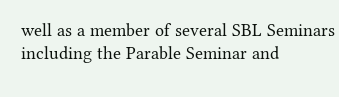well as a member of several SBL Seminars including the Parable Seminar and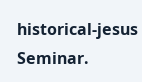historical-jesus Seminar.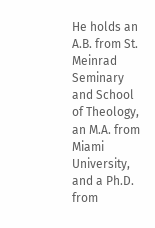He holds an A.B. from St. Meinrad Seminary and School of Theology, an M.A. from Miami University, and a Ph.D. from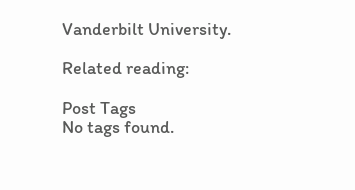Vanderbilt University.

Related reading:

Post Tags
No tags found.